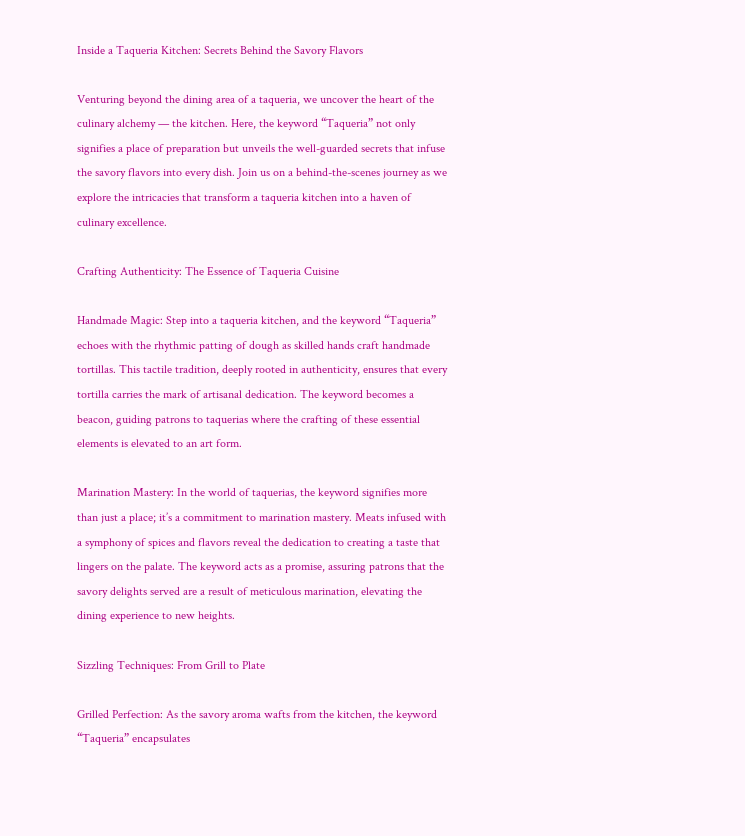Inside a Taqueria Kitchen: Secrets Behind the Savory Flavors

Venturing beyond the dining area of a taqueria, we uncover the heart of the culinary alchemy — the kitchen. Here, the keyword “Taqueria” not only signifies a place of preparation but unveils the well-guarded secrets that infuse the savory flavors into every dish. Join us on a behind-the-scenes journey as we explore the intricacies that transform a taqueria kitchen into a haven of culinary excellence.

Crafting Authenticity: The Essence of Taqueria Cuisine

Handmade Magic: Step into a taqueria kitchen, and the keyword “Taqueria” echoes with the rhythmic patting of dough as skilled hands craft handmade tortillas. This tactile tradition, deeply rooted in authenticity, ensures that every tortilla carries the mark of artisanal dedication. The keyword becomes a beacon, guiding patrons to taquerias where the crafting of these essential elements is elevated to an art form.

Marination Mastery: In the world of taquerias, the keyword signifies more than just a place; it’s a commitment to marination mastery. Meats infused with a symphony of spices and flavors reveal the dedication to creating a taste that lingers on the palate. The keyword acts as a promise, assuring patrons that the savory delights served are a result of meticulous marination, elevating the dining experience to new heights.

Sizzling Techniques: From Grill to Plate

Grilled Perfection: As the savory aroma wafts from the kitchen, the keyword “Taqueria” encapsulates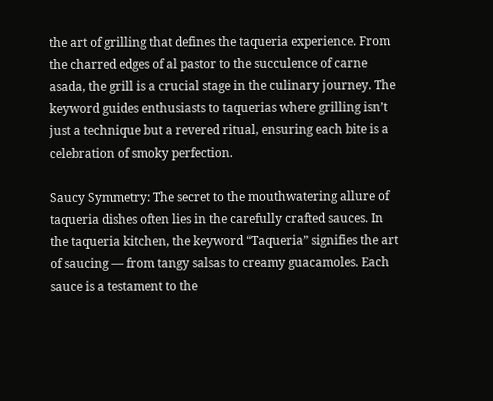the art of grilling that defines the taqueria experience. From the charred edges of al pastor to the succulence of carne asada, the grill is a crucial stage in the culinary journey. The keyword guides enthusiasts to taquerias where grilling isn’t just a technique but a revered ritual, ensuring each bite is a celebration of smoky perfection.

Saucy Symmetry: The secret to the mouthwatering allure of taqueria dishes often lies in the carefully crafted sauces. In the taqueria kitchen, the keyword “Taqueria” signifies the art of saucing — from tangy salsas to creamy guacamoles. Each sauce is a testament to the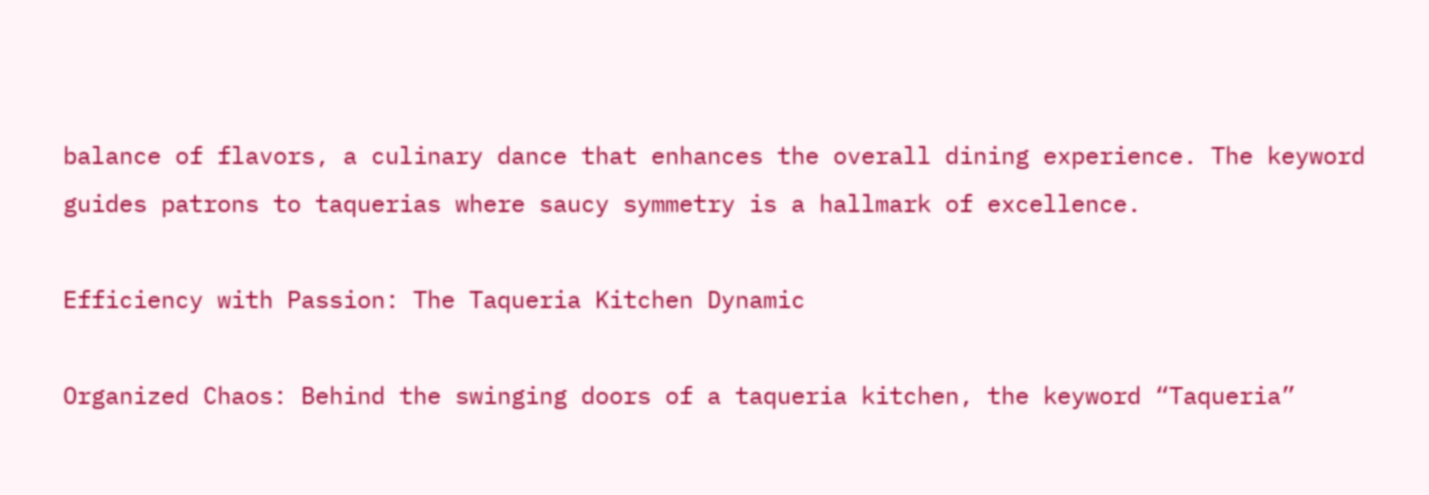balance of flavors, a culinary dance that enhances the overall dining experience. The keyword guides patrons to taquerias where saucy symmetry is a hallmark of excellence.

Efficiency with Passion: The Taqueria Kitchen Dynamic

Organized Chaos: Behind the swinging doors of a taqueria kitchen, the keyword “Taqueria”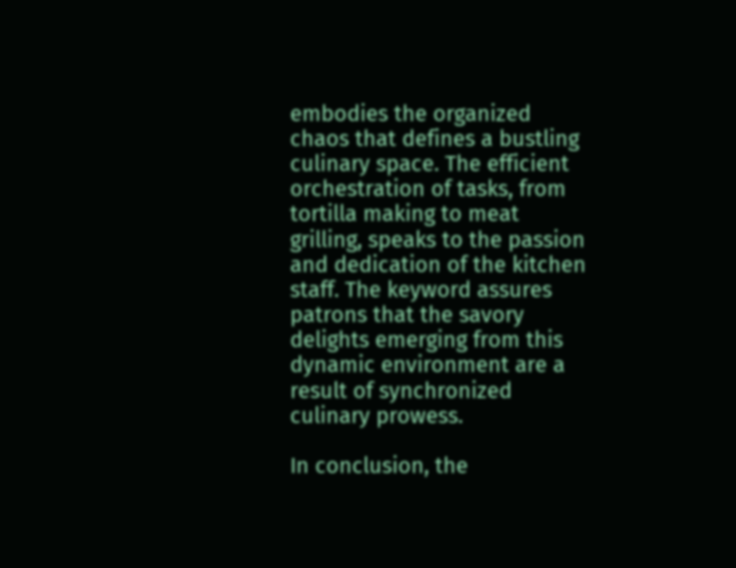embodies the organized chaos that defines a bustling culinary space. The efficient orchestration of tasks, from tortilla making to meat grilling, speaks to the passion and dedication of the kitchen staff. The keyword assures patrons that the savory delights emerging from this dynamic environment are a result of synchronized culinary prowess.

In conclusion, the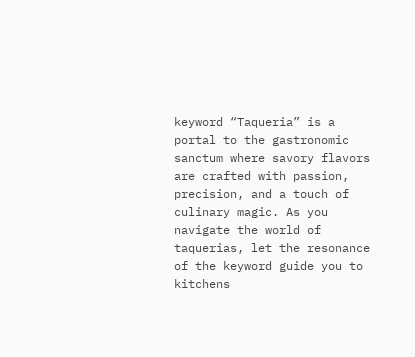keyword “Taqueria” is a portal to the gastronomic sanctum where savory flavors are crafted with passion, precision, and a touch of culinary magic. As you navigate the world of taquerias, let the resonance of the keyword guide you to kitchens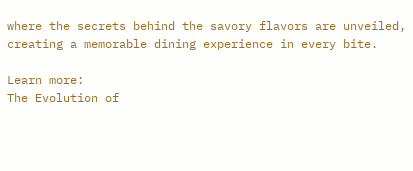where the secrets behind the savory flavors are unveiled, creating a memorable dining experience in every bite.

Learn more:
The Evolution of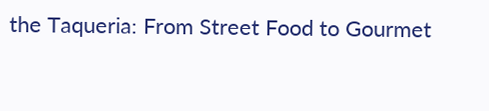the Taqueria: From Street Food to Gourmet